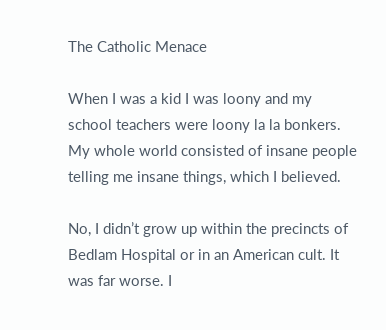The Catholic Menace

When I was a kid I was loony and my school teachers were loony la la bonkers. My whole world consisted of insane people telling me insane things, which I believed.

No, I didn’t grow up within the precincts of Bedlam Hospital or in an American cult. It was far worse. I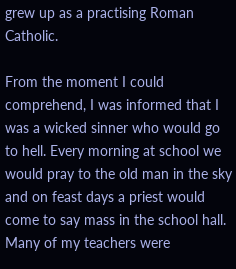grew up as a practising Roman Catholic.

From the moment I could comprehend, I was informed that I was a wicked sinner who would go to hell. Every morning at school we would pray to the old man in the sky and on feast days a priest would come to say mass in the school hall. Many of my teachers were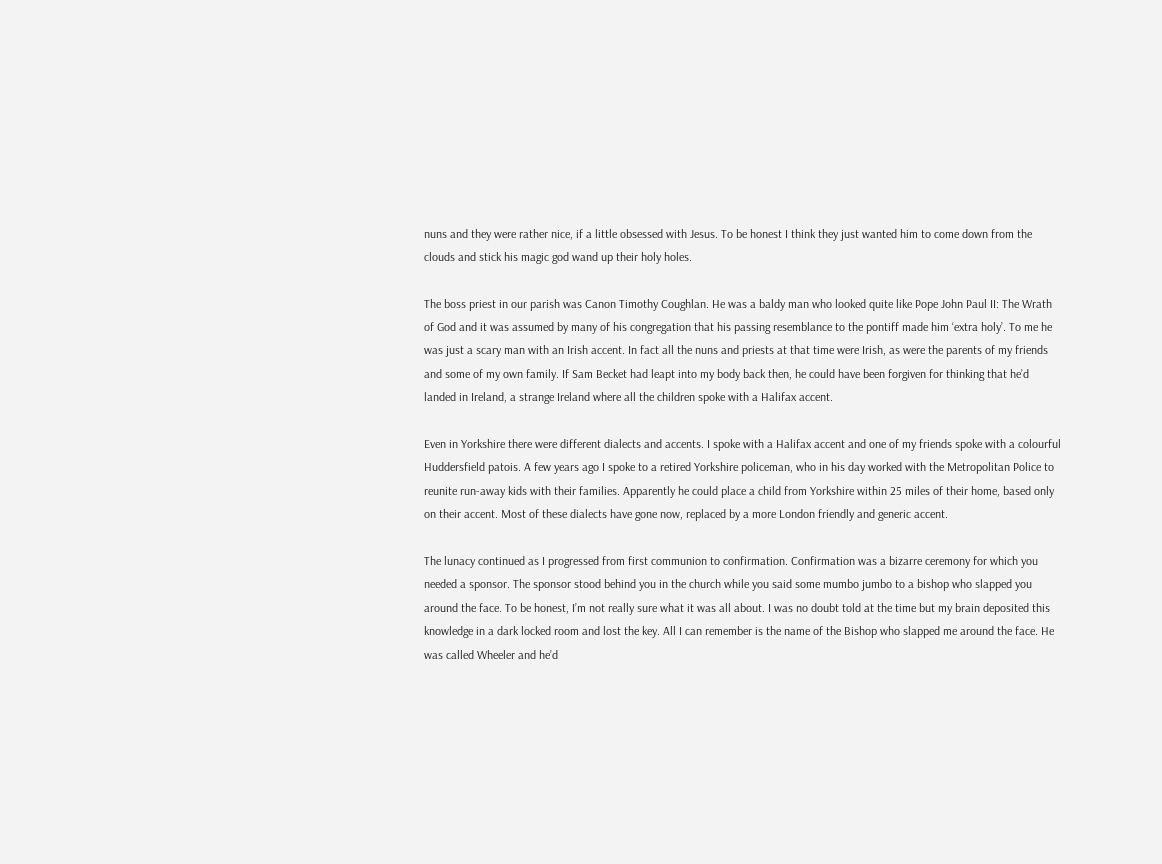nuns and they were rather nice, if a little obsessed with Jesus. To be honest I think they just wanted him to come down from the clouds and stick his magic god wand up their holy holes.

The boss priest in our parish was Canon Timothy Coughlan. He was a baldy man who looked quite like Pope John Paul II: The Wrath of God and it was assumed by many of his congregation that his passing resemblance to the pontiff made him ‘extra holy’. To me he was just a scary man with an Irish accent. In fact all the nuns and priests at that time were Irish, as were the parents of my friends and some of my own family. If Sam Becket had leapt into my body back then, he could have been forgiven for thinking that he’d landed in Ireland, a strange Ireland where all the children spoke with a Halifax accent.

Even in Yorkshire there were different dialects and accents. I spoke with a Halifax accent and one of my friends spoke with a colourful Huddersfield patois. A few years ago I spoke to a retired Yorkshire policeman, who in his day worked with the Metropolitan Police to reunite run-away kids with their families. Apparently he could place a child from Yorkshire within 25 miles of their home, based only on their accent. Most of these dialects have gone now, replaced by a more London friendly and generic accent.

The lunacy continued as I progressed from first communion to confirmation. Confirmation was a bizarre ceremony for which you needed a sponsor. The sponsor stood behind you in the church while you said some mumbo jumbo to a bishop who slapped you around the face. To be honest, I’m not really sure what it was all about. I was no doubt told at the time but my brain deposited this knowledge in a dark locked room and lost the key. All I can remember is the name of the Bishop who slapped me around the face. He was called Wheeler and he’d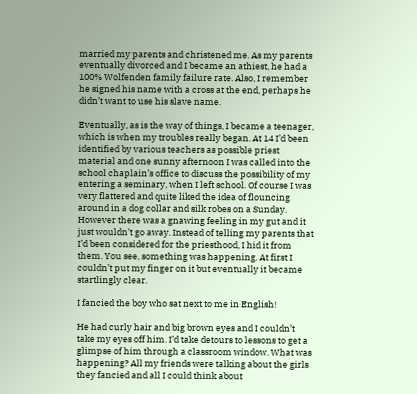married my parents and christened me. As my parents eventually divorced and I became an athiest, he had a 100% Wolfenden family failure rate. Also, I remember he signed his name with a cross at the end, perhaps he didn’t want to use his slave name.

Eventually, as is the way of things, I became a teenager, which is when my troubles really began. At 14 I’d been identified by various teachers as possible priest material and one sunny afternoon I was called into the school chaplain’s office to discuss the possibility of my entering a seminary, when I left school. Of course I was very flattered and quite liked the idea of flouncing around in a dog collar and silk robes on a Sunday. However there was a gnawing feeling in my gut and it just wouldn’t go away. Instead of telling my parents that I’d been considered for the priesthood, I hid it from them. You see, something was happening. At first I couldn’t put my finger on it but eventually it became startlingly clear.

I fancied the boy who sat next to me in English!

He had curly hair and big brown eyes and I couldn’t take my eyes off him. I’d take detours to lessons to get a glimpse of him through a classroom window. What was happening? All my friends were talking about the girls they fancied and all I could think about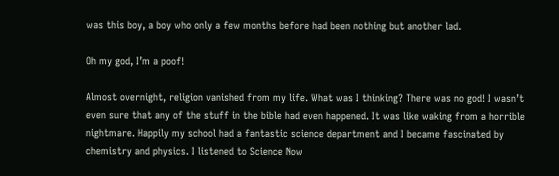was this boy, a boy who only a few months before had been nothing but another lad.

Oh my god, I’m a poof!

Almost overnight, religion vanished from my life. What was I thinking? There was no god! I wasn’t even sure that any of the stuff in the bible had even happened. It was like waking from a horrible nightmare. Happily my school had a fantastic science department and I became fascinated by chemistry and physics. I listened to Science Now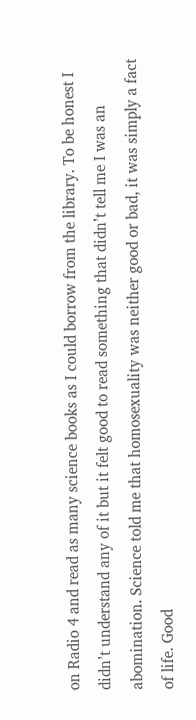on Radio 4 and read as many science books as I could borrow from the library. To be honest I didn’t understand any of it but it felt good to read something that didn’t tell me I was an abomination. Science told me that homosexuality was neither good or bad, it was simply a fact of life. Good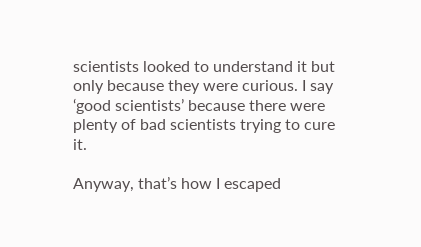scientists looked to understand it but only because they were curious. I say ‘good scientists’ because there were plenty of bad scientists trying to cure it.

Anyway, that’s how I escaped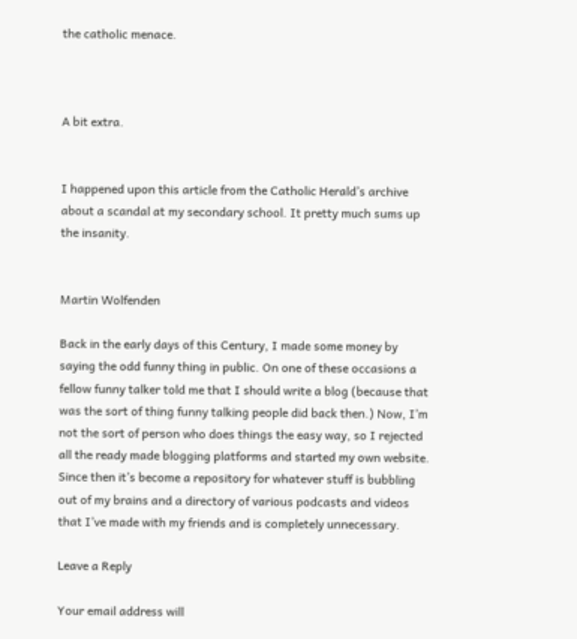the catholic menace.



A bit extra.


I happened upon this article from the Catholic Herald’s archive about a scandal at my secondary school. It pretty much sums up the insanity.


Martin Wolfenden

Back in the early days of this Century, I made some money by saying the odd funny thing in public. On one of these occasions a fellow funny talker told me that I should write a blog (because that was the sort of thing funny talking people did back then.) Now, I’m not the sort of person who does things the easy way, so I rejected all the ready made blogging platforms and started my own website. Since then it’s become a repository for whatever stuff is bubbling out of my brains and a directory of various podcasts and videos that I’ve made with my friends and is completely unnecessary.

Leave a Reply

Your email address will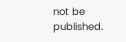not be published.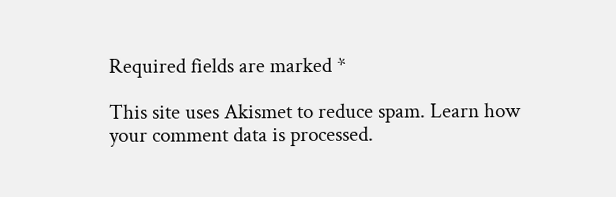Required fields are marked *

This site uses Akismet to reduce spam. Learn how your comment data is processed.